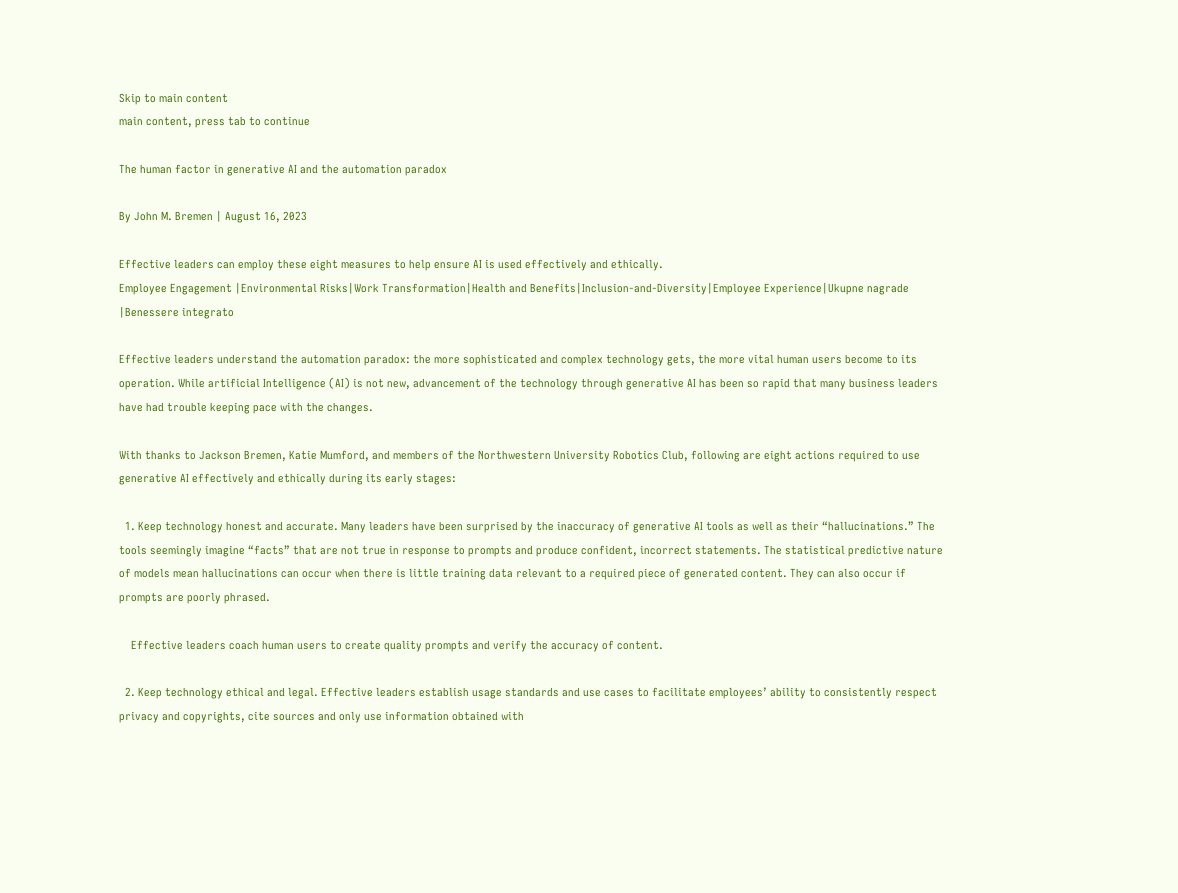Skip to main content
main content, press tab to continue

The human factor in generative AI and the automation paradox

By John M. Bremen | August 16, 2023

Effective leaders can employ these eight measures to help ensure AI is used effectively and ethically.
Employee Engagement |Environmental Risks|Work Transformation|Health and Benefits|Inclusion-and-Diversity|Employee Experience|Ukupne nagrade |Benessere integrato

Effective leaders understand the automation paradox: the more sophisticated and complex technology gets, the more vital human users become to its operation. While artificial Intelligence (AI) is not new, advancement of the technology through generative AI has been so rapid that many business leaders have had trouble keeping pace with the changes.

With thanks to Jackson Bremen, Katie Mumford, and members of the Northwestern University Robotics Club, following are eight actions required to use generative AI effectively and ethically during its early stages:

  1. Keep technology honest and accurate. Many leaders have been surprised by the inaccuracy of generative AI tools as well as their “hallucinations.” The tools seemingly imagine “facts” that are not true in response to prompts and produce confident, incorrect statements. The statistical predictive nature of models mean hallucinations can occur when there is little training data relevant to a required piece of generated content. They can also occur if prompts are poorly phrased.

    Effective leaders coach human users to create quality prompts and verify the accuracy of content.

  2. Keep technology ethical and legal. Effective leaders establish usage standards and use cases to facilitate employees’ ability to consistently respect privacy and copyrights, cite sources and only use information obtained with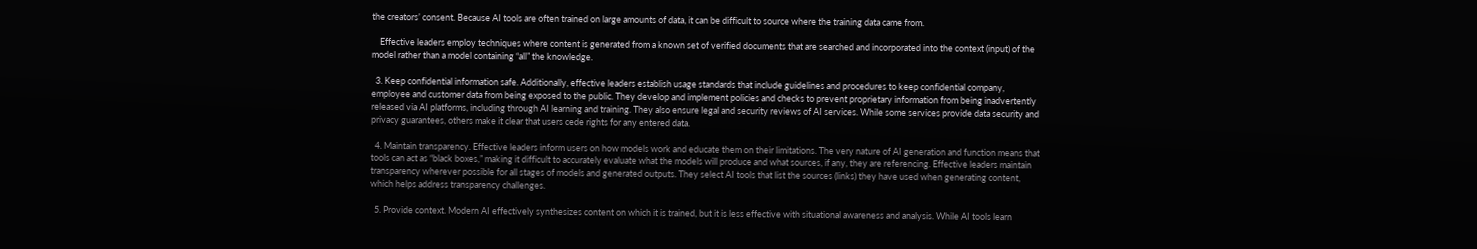the creators’ consent. Because AI tools are often trained on large amounts of data, it can be difficult to source where the training data came from.

    Effective leaders employ techniques where content is generated from a known set of verified documents that are searched and incorporated into the context (input) of the model rather than a model containing “all” the knowledge.

  3. Keep confidential information safe. Additionally, effective leaders establish usage standards that include guidelines and procedures to keep confidential company, employee and customer data from being exposed to the public. They develop and implement policies and checks to prevent proprietary information from being inadvertently released via AI platforms, including through AI learning and training. They also ensure legal and security reviews of AI services. While some services provide data security and privacy guarantees, others make it clear that users cede rights for any entered data.

  4. Maintain transparency. Effective leaders inform users on how models work and educate them on their limitations. The very nature of AI generation and function means that tools can act as “black boxes,” making it difficult to accurately evaluate what the models will produce and what sources, if any, they are referencing. Effective leaders maintain transparency wherever possible for all stages of models and generated outputs. They select AI tools that list the sources (links) they have used when generating content, which helps address transparency challenges.

  5. Provide context. Modern AI effectively synthesizes content on which it is trained, but it is less effective with situational awareness and analysis. While AI tools learn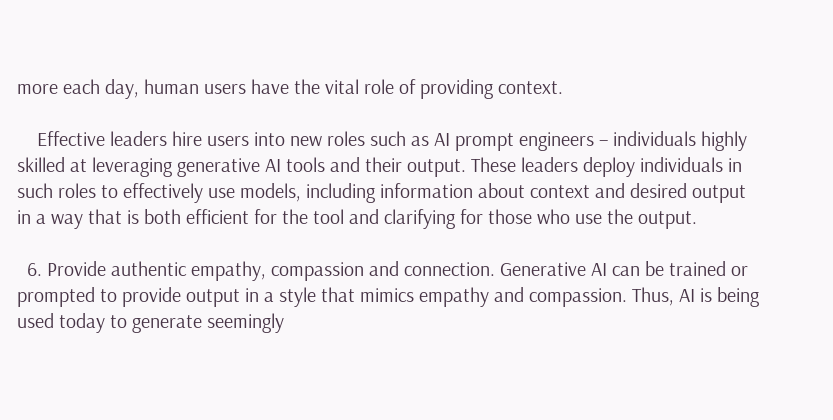more each day, human users have the vital role of providing context.

    Effective leaders hire users into new roles such as AI prompt engineers – individuals highly skilled at leveraging generative AI tools and their output. These leaders deploy individuals in such roles to effectively use models, including information about context and desired output in a way that is both efficient for the tool and clarifying for those who use the output.

  6. Provide authentic empathy, compassion and connection. Generative AI can be trained or prompted to provide output in a style that mimics empathy and compassion. Thus, AI is being used today to generate seemingly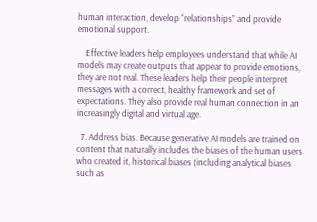human interaction, develop “relationships” and provide emotional support.

    Effective leaders help employees understand that while AI models may create outputs that appear to provide emotions, they are not real. These leaders help their people interpret messages with a correct, healthy framework and set of expectations. They also provide real human connection in an increasingly digital and virtual age.

  7. Address bias. Because generative AI models are trained on content that naturally includes the biases of the human users who created it, historical biases (including analytical biases such as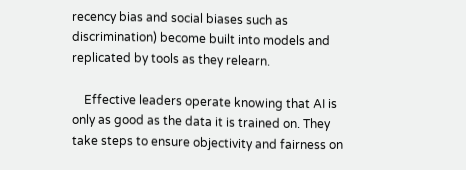recency bias and social biases such as discrimination) become built into models and replicated by tools as they relearn.

    Effective leaders operate knowing that AI is only as good as the data it is trained on. They take steps to ensure objectivity and fairness on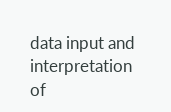data input and interpretation of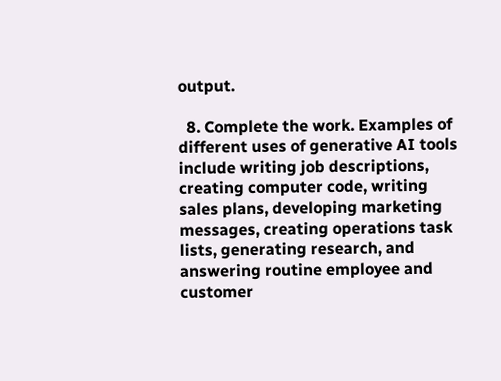output.

  8. Complete the work. Examples of different uses of generative AI tools include writing job descriptions, creating computer code, writing sales plans, developing marketing messages, creating operations task lists, generating research, and answering routine employee and customer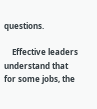questions.

    Effective leaders understand that for some jobs, the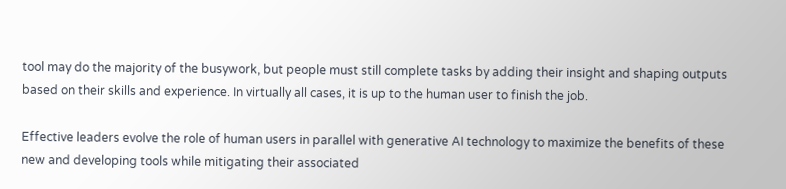tool may do the majority of the busywork, but people must still complete tasks by adding their insight and shaping outputs based on their skills and experience. In virtually all cases, it is up to the human user to finish the job.

Effective leaders evolve the role of human users in parallel with generative AI technology to maximize the benefits of these new and developing tools while mitigating their associated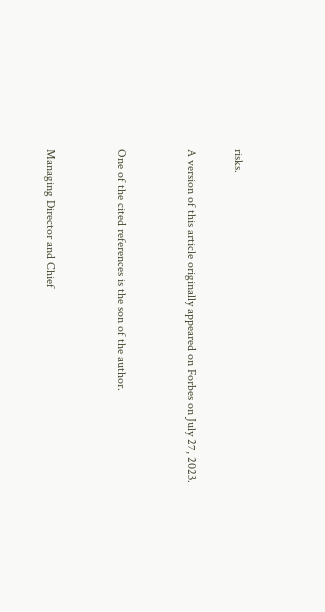risks.

A version of this article originally appeared on Forbes on July 27, 2023.


One of the cited references is the son of the author.


Managing Director and Chief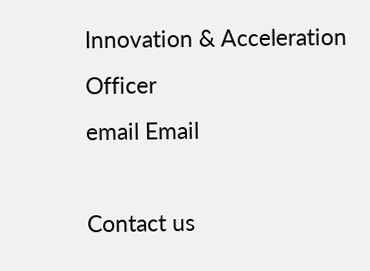Innovation & Acceleration Officer
email Email

Contact us